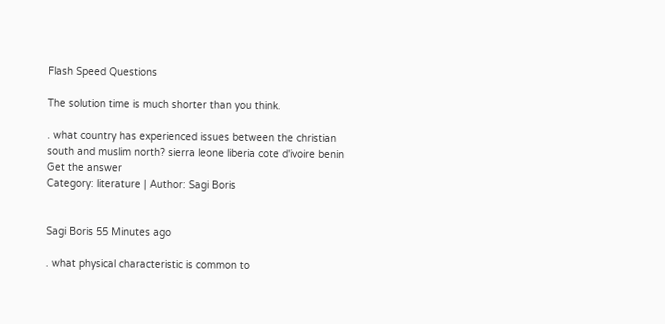Flash Speed Questions

The solution time is much shorter than you think.

. what country has experienced issues between the christian south and muslim north? sierra leone liberia cote d'ivoire benin Get the answer
Category: literature | Author: Sagi Boris


Sagi Boris 55 Minutes ago

. what physical characteristic is common to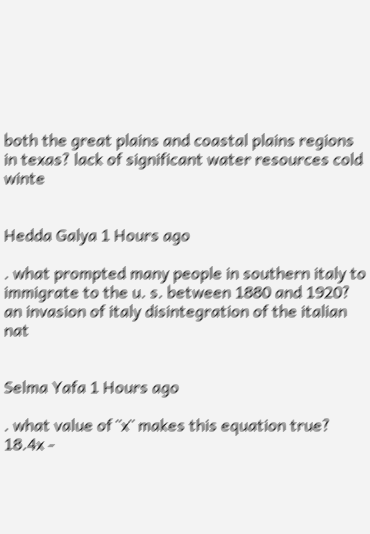both the great plains and coastal plains regions in texas? lack of significant water resources cold winte


Hedda Galya 1 Hours ago

. what prompted many people in southern italy to immigrate to the u. s. between 1880 and 1920? an invasion of italy disintegration of the italian nat


Selma Yafa 1 Hours ago

. what value of ¨x¨ makes this equation true? 18.4x -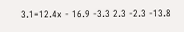3.1=12.4x - 16.9 -3.3 2.3 -2.3 -13.8